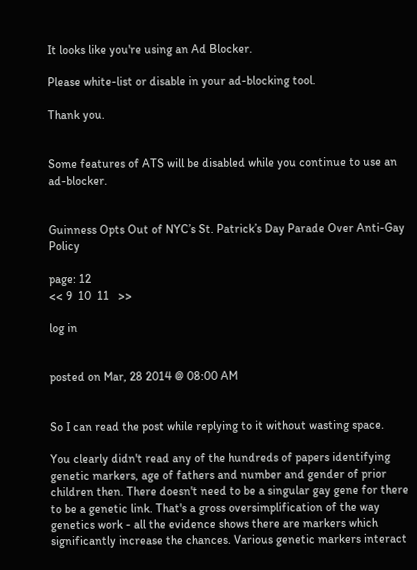It looks like you're using an Ad Blocker.

Please white-list or disable in your ad-blocking tool.

Thank you.


Some features of ATS will be disabled while you continue to use an ad-blocker.


Guinness Opts Out of NYC’s St. Patrick’s Day Parade Over Anti-Gay Policy

page: 12
<< 9  10  11   >>

log in


posted on Mar, 28 2014 @ 08:00 AM


So I can read the post while replying to it without wasting space.

You clearly didn't read any of the hundreds of papers identifying genetic markers, age of fathers and number and gender of prior children then. There doesn't need to be a singular gay gene for there to be a genetic link. That's a gross oversimplification of the way genetics work - all the evidence shows there are markers which significantly increase the chances. Various genetic markers interact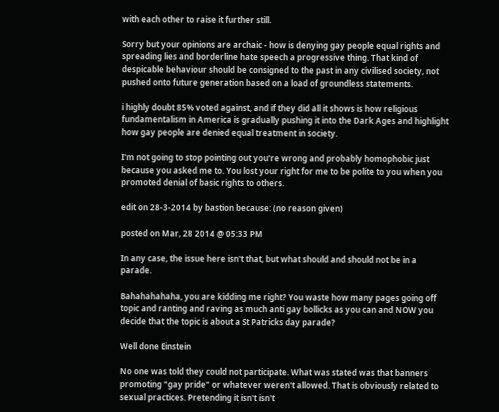with each other to raise it further still.

Sorry but your opinions are archaic - how is denying gay people equal rights and spreading lies and borderline hate speech a progressive thing. That kind of despicable behaviour should be consigned to the past in any civilised society, not pushed onto future generation based on a load of groundless statements.

i highly doubt 85% voted against, and if they did all it shows is how religious fundamentalism in America is gradually pushing it into the Dark Ages and highlight how gay people are denied equal treatment in society.

I'm not going to stop pointing out you're wrong and probably homophobic just because you asked me to. You lost your right for me to be polite to you when you promoted denial of basic rights to others.

edit on 28-3-2014 by bastion because: (no reason given)

posted on Mar, 28 2014 @ 05:33 PM

In any case, the issue here isn't that, but what should and should not be in a parade.

Bahahahahaha, you are kidding me right? You waste how many pages going off topic and ranting and raving as much anti gay bollicks as you can and NOW you decide that the topic is about a St Patricks day parade?

Well done Einstein

No one was told they could not participate. What was stated was that banners promoting "gay pride" or whatever weren't allowed. That is obviously related to sexual practices. Pretending it isn't isn't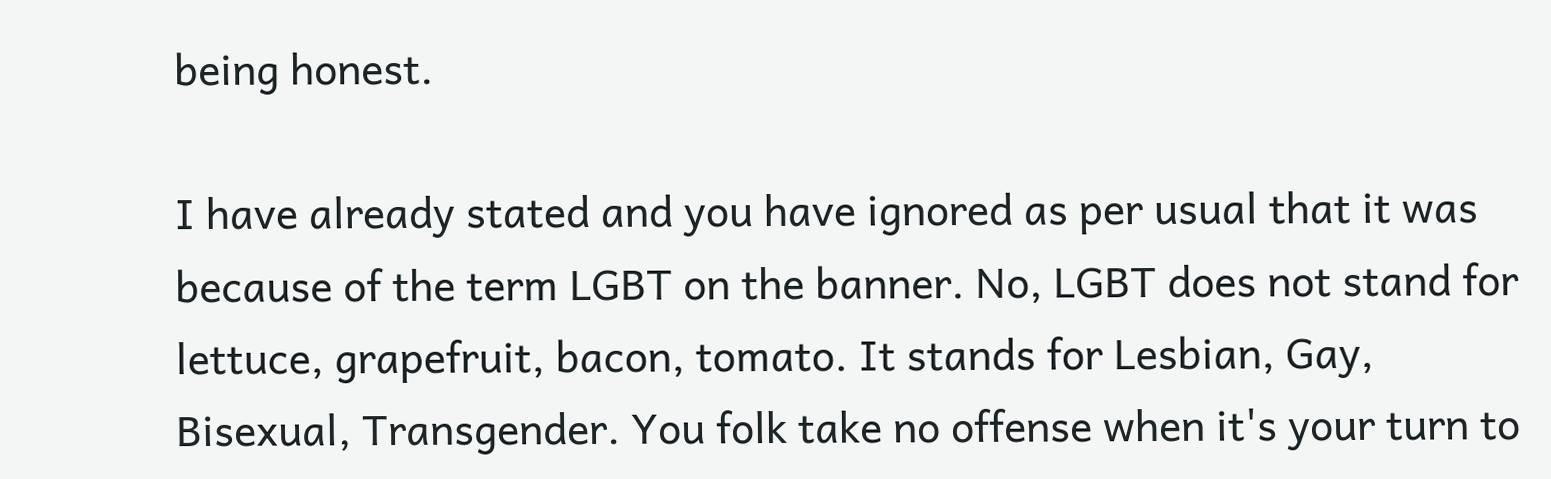being honest.

I have already stated and you have ignored as per usual that it was because of the term LGBT on the banner. No, LGBT does not stand for lettuce, grapefruit, bacon, tomato. It stands for Lesbian, Gay, Bisexual, Transgender. You folk take no offense when it's your turn to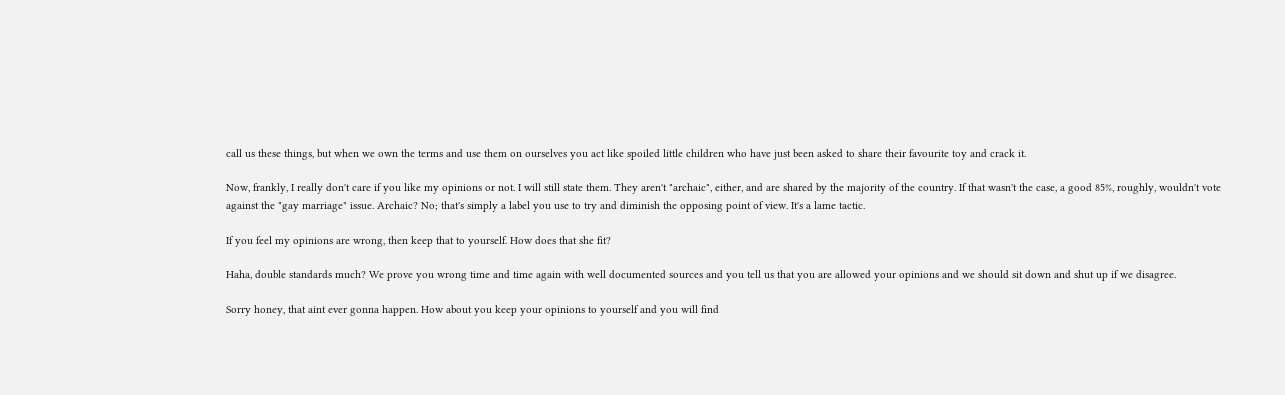call us these things, but when we own the terms and use them on ourselves you act like spoiled little children who have just been asked to share their favourite toy and crack it.

Now, frankly, I really don't care if you like my opinions or not. I will still state them. They aren't "archaic", either, and are shared by the majority of the country. If that wasn't the case, a good 85%, roughly, wouldn't vote against the "gay marriage" issue. Archaic? No; that's simply a label you use to try and diminish the opposing point of view. It's a lame tactic.

If you feel my opinions are wrong, then keep that to yourself. How does that she fit?

Haha, double standards much? We prove you wrong time and time again with well documented sources and you tell us that you are allowed your opinions and we should sit down and shut up if we disagree.

Sorry honey, that aint ever gonna happen. How about you keep your opinions to yourself and you will find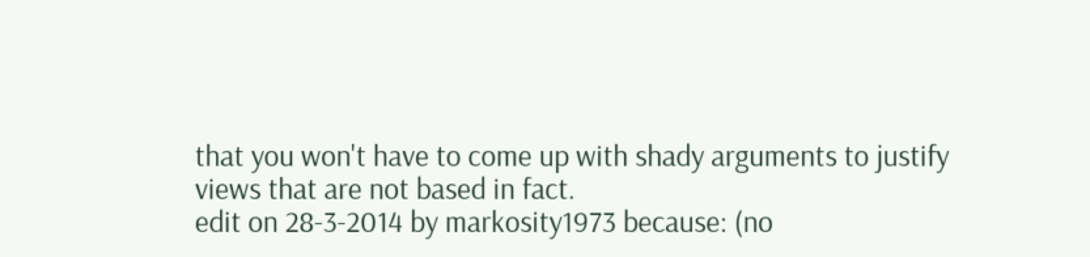that you won't have to come up with shady arguments to justify views that are not based in fact.
edit on 28-3-2014 by markosity1973 because: (no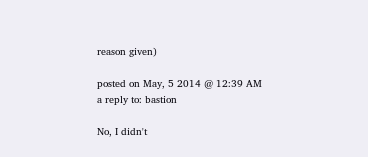reason given)

posted on May, 5 2014 @ 12:39 AM
a reply to: bastion

No, I didn't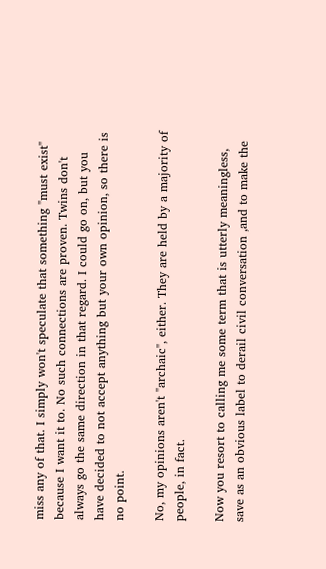miss any of that. I simply won't speculate that something "must exist" because I want it to. No such connections are proven. Twins don't always go the same direction in that regard. I could go on, but you have decided to not accept anything but your own opinion, so there is no point.

No, my opinions aren't "archaic", either. They are held by a majority of people, in fact.

Now you resort to calling me some term that is utterly meaningless, save as an obvious label to derail civil conversation ,and to make the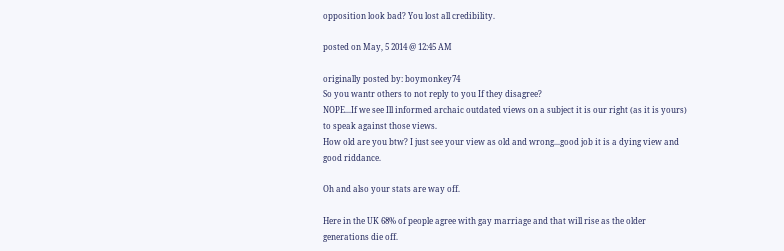opposition look bad? You lost all credibility.

posted on May, 5 2014 @ 12:45 AM

originally posted by: boymonkey74
So you wantr others to not reply to you If they disagree?
NOPE...If we see Ill informed archaic outdated views on a subject it is our right (as it is yours) to speak against those views.
How old are you btw? I just see your view as old and wrong...good job it is a dying view and good riddance.

Oh and also your stats are way off.

Here in the UK 68% of people agree with gay marriage and that will rise as the older generations die off.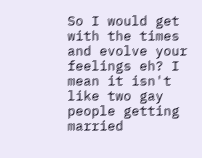So I would get with the times and evolve your feelings eh? I mean it isn't like two gay people getting married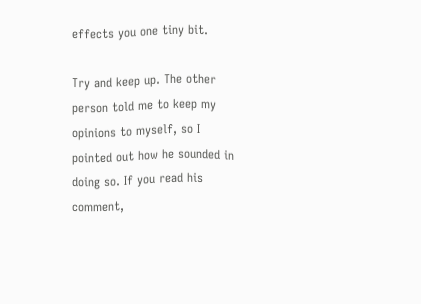effects you one tiny bit.

Try and keep up. The other person told me to keep my opinions to myself, so I pointed out how he sounded in doing so. If you read his comment,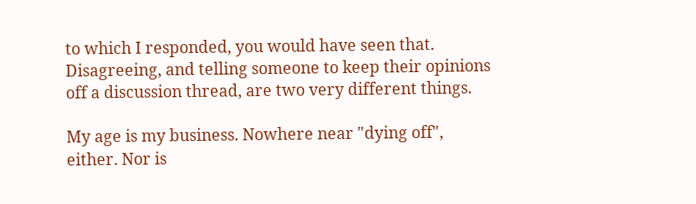to which I responded, you would have seen that. Disagreeing, and telling someone to keep their opinions off a discussion thread, are two very different things.

My age is my business. Nowhere near "dying off", either. Nor is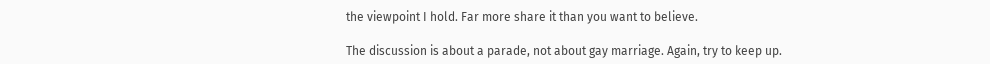the viewpoint I hold. Far more share it than you want to believe.

The discussion is about a parade, not about gay marriage. Again, try to keep up.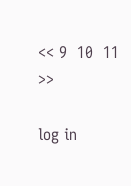<< 9  10  11   >>

log in